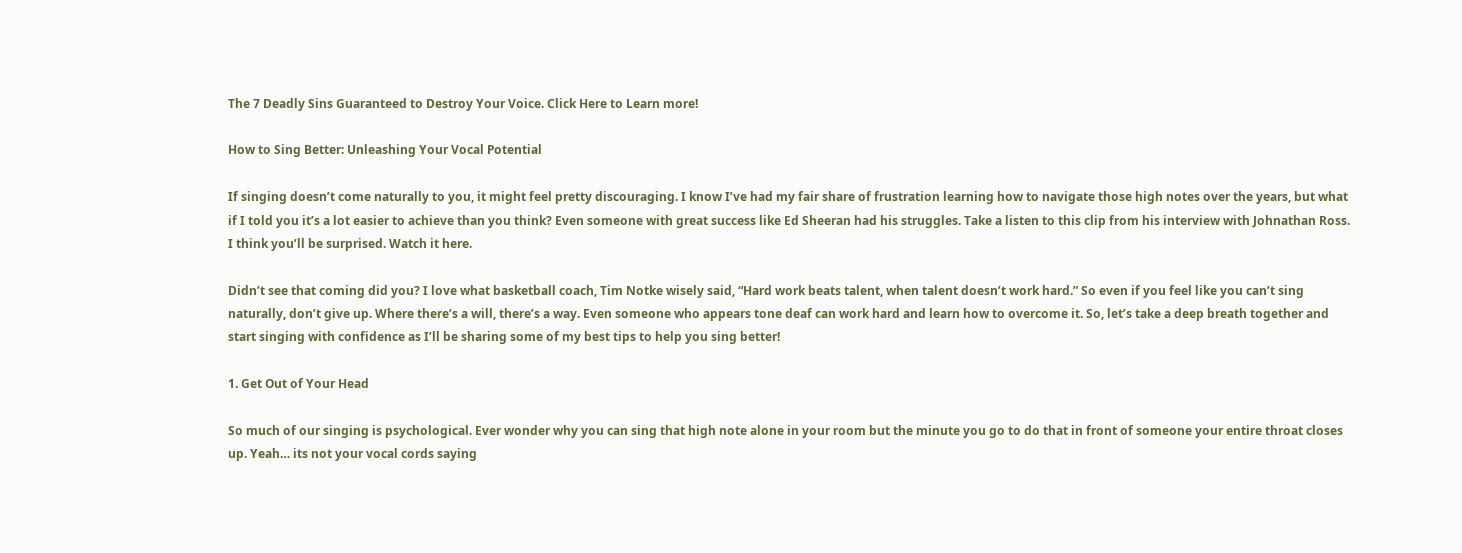The 7 Deadly Sins Guaranteed to Destroy Your Voice. Click Here to Learn more!

How to Sing Better: Unleashing Your Vocal Potential

If singing doesn’t come naturally to you, it might feel pretty discouraging. I know I’ve had my fair share of frustration learning how to navigate those high notes over the years, but what if I told you it’s a lot easier to achieve than you think? Even someone with great success like Ed Sheeran had his struggles. Take a listen to this clip from his interview with Johnathan Ross. I think you’ll be surprised. Watch it here.

Didn’t see that coming did you? I love what basketball coach, Tim Notke wisely said, “Hard work beats talent, when talent doesn’t work hard.” So even if you feel like you can’t sing naturally, don’t give up. Where there’s a will, there’s a way. Even someone who appears tone deaf can work hard and learn how to overcome it. So, let’s take a deep breath together and start singing with confidence as I’ll be sharing some of my best tips to help you sing better!

1. Get Out of Your Head

So much of our singing is psychological. Ever wonder why you can sing that high note alone in your room but the minute you go to do that in front of someone your entire throat closes up. Yeah… its not your vocal cords saying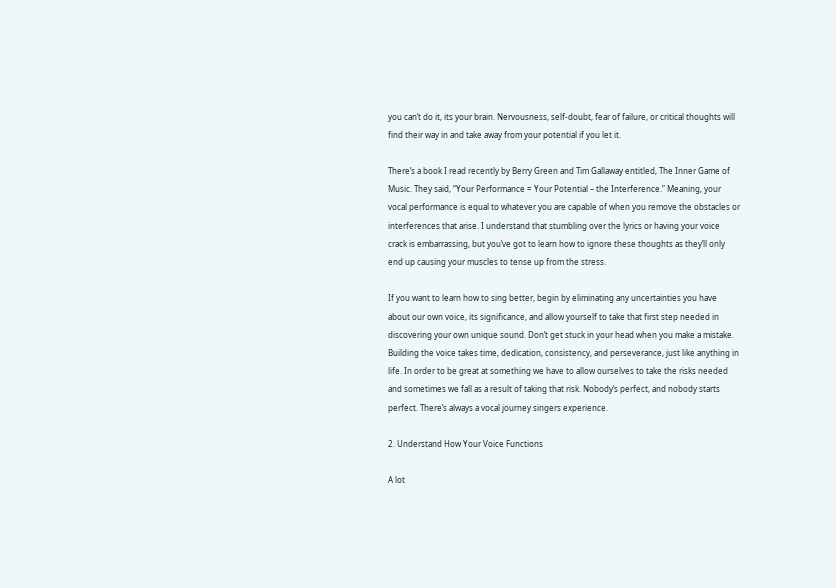you can’t do it, its your brain. Nervousness, self-doubt, fear of failure, or critical thoughts will find their way in and take away from your potential if you let it.

There’s a book I read recently by Berry Green and Tim Gallaway entitled, The Inner Game of Music. They said, “Your Performance = Your Potential – the Interference.” Meaning, your vocal performance is equal to whatever you are capable of when you remove the obstacles or interferences that arise. I understand that stumbling over the lyrics or having your voice crack is embarrassing, but you’ve got to learn how to ignore these thoughts as they’ll only end up causing your muscles to tense up from the stress.

If you want to learn how to sing better, begin by eliminating any uncertainties you have about our own voice, its significance, and allow yourself to take that first step needed in discovering your own unique sound. Don’t get stuck in your head when you make a mistake. Building the voice takes time, dedication, consistency, and perseverance, just like anything in life. In order to be great at something we have to allow ourselves to take the risks needed and sometimes we fall as a result of taking that risk. Nobody’s perfect, and nobody starts perfect. There’s always a vocal journey singers experience.

2. Understand How Your Voice Functions

A lot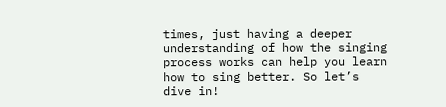times, just having a deeper understanding of how the singing process works can help you learn how to sing better. So let’s dive in!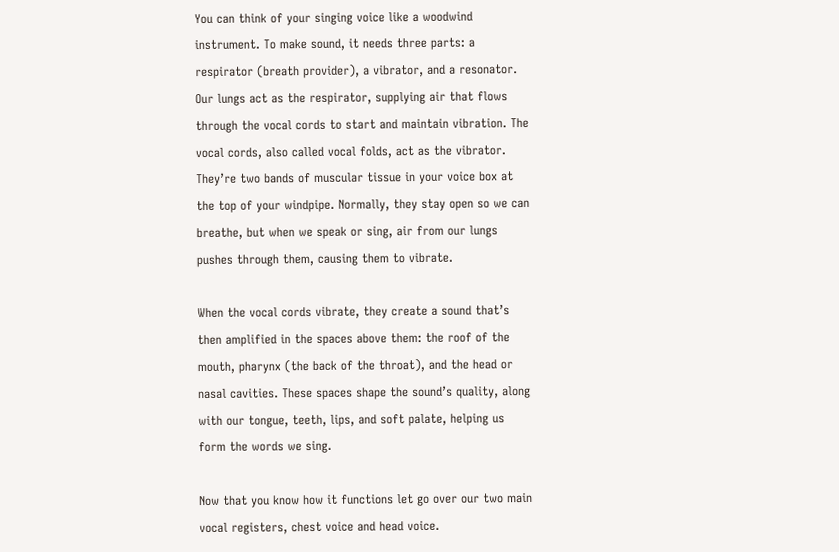You can think of your singing voice like a woodwind instrument. To make sound, it needs three parts: a respirator (breath provider), a vibrator, and a resonator. Our lungs act as the respirator, supplying air that flows through the vocal cords to start and maintain vibration. The vocal cords, also called vocal folds, act as the vibrator. They’re two bands of muscular tissue in your voice box at the top of your windpipe. Normally, they stay open so we can breathe, but when we speak or sing, air from our lungs pushes through them, causing them to vibrate.

When the vocal cords vibrate, they create a sound that’s then amplified in the spaces above them: the roof of the mouth, pharynx (the back of the throat), and the head or nasal cavities. These spaces shape the sound’s quality, along with our tongue, teeth, lips, and soft palate, helping us form the words we sing.

Now that you know how it functions let go over our two main vocal registers, chest voice and head voice.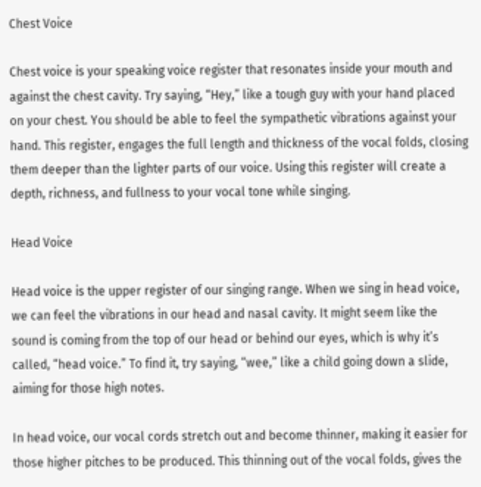Chest Voice

Chest voice is your speaking voice register that resonates inside your mouth and against the chest cavity. Try saying, “Hey,” like a tough guy with your hand placed on your chest. You should be able to feel the sympathetic vibrations against your hand. This register, engages the full length and thickness of the vocal folds, closing them deeper than the lighter parts of our voice. Using this register will create a depth, richness, and fullness to your vocal tone while singing.

Head Voice

Head voice is the upper register of our singing range. When we sing in head voice, we can feel the vibrations in our head and nasal cavity. It might seem like the sound is coming from the top of our head or behind our eyes, which is why it’s called, “head voice.” To find it, try saying, “wee,” like a child going down a slide, aiming for those high notes.

In head voice, our vocal cords stretch out and become thinner, making it easier for those higher pitches to be produced. This thinning out of the vocal folds, gives the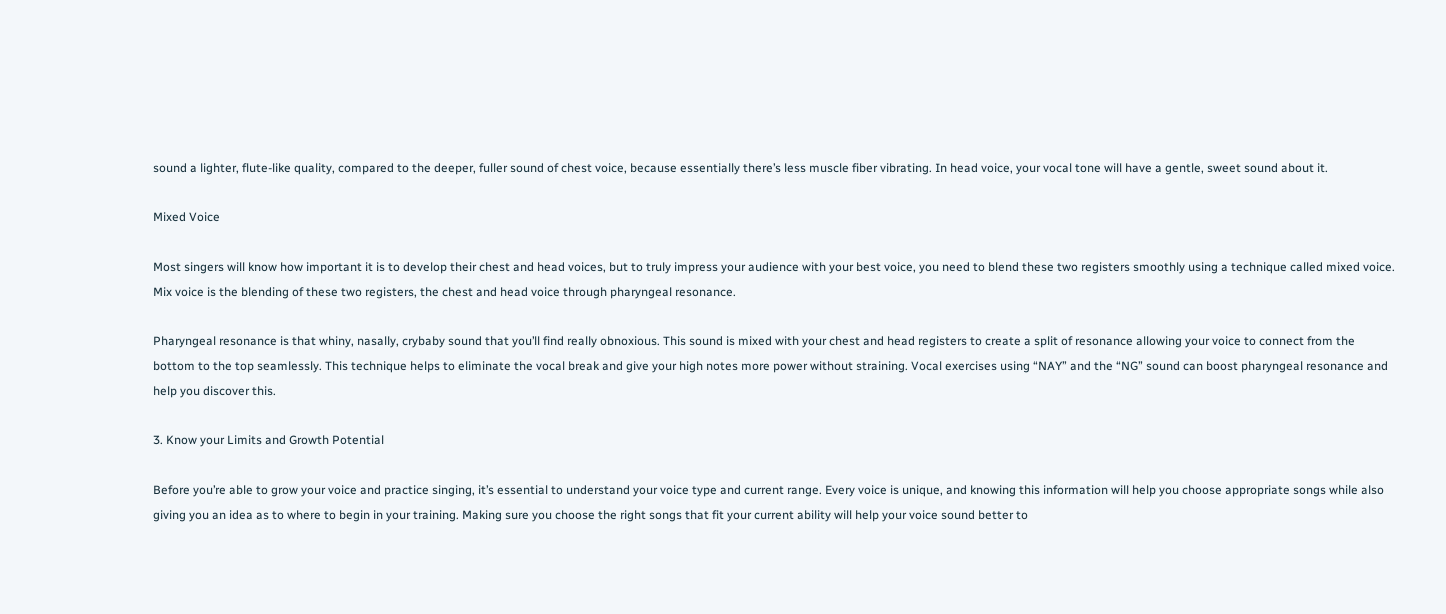sound a lighter, flute-like quality, compared to the deeper, fuller sound of chest voice, because essentially there’s less muscle fiber vibrating. In head voice, your vocal tone will have a gentle, sweet sound about it.

Mixed Voice

Most singers will know how important it is to develop their chest and head voices, but to truly impress your audience with your best voice, you need to blend these two registers smoothly using a technique called mixed voice. Mix voice is the blending of these two registers, the chest and head voice through pharyngeal resonance.

Pharyngeal resonance is that whiny, nasally, crybaby sound that you’ll find really obnoxious. This sound is mixed with your chest and head registers to create a split of resonance allowing your voice to connect from the bottom to the top seamlessly. This technique helps to eliminate the vocal break and give your high notes more power without straining. Vocal exercises using “NAY” and the “NG” sound can boost pharyngeal resonance and help you discover this.

3. Know your Limits and Growth Potential

Before you’re able to grow your voice and practice singing, it’s essential to understand your voice type and current range. Every voice is unique, and knowing this information will help you choose appropriate songs while also giving you an idea as to where to begin in your training. Making sure you choose the right songs that fit your current ability will help your voice sound better to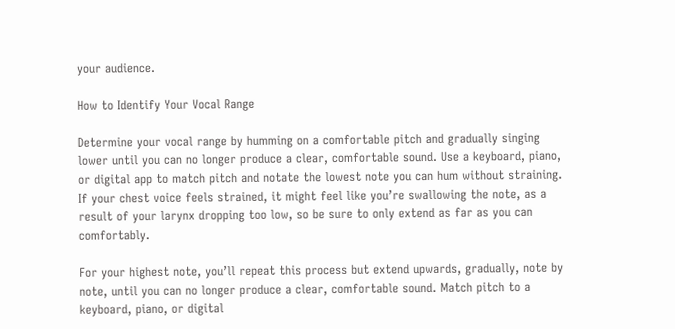your audience.

How to Identify Your Vocal Range

Determine your vocal range by humming on a comfortable pitch and gradually singing lower until you can no longer produce a clear, comfortable sound. Use a keyboard, piano, or digital app to match pitch and notate the lowest note you can hum without straining. If your chest voice feels strained, it might feel like you’re swallowing the note, as a result of your larynx dropping too low, so be sure to only extend as far as you can comfortably.

For your highest note, you’ll repeat this process but extend upwards, gradually, note by note, until you can no longer produce a clear, comfortable sound. Match pitch to a keyboard, piano, or digital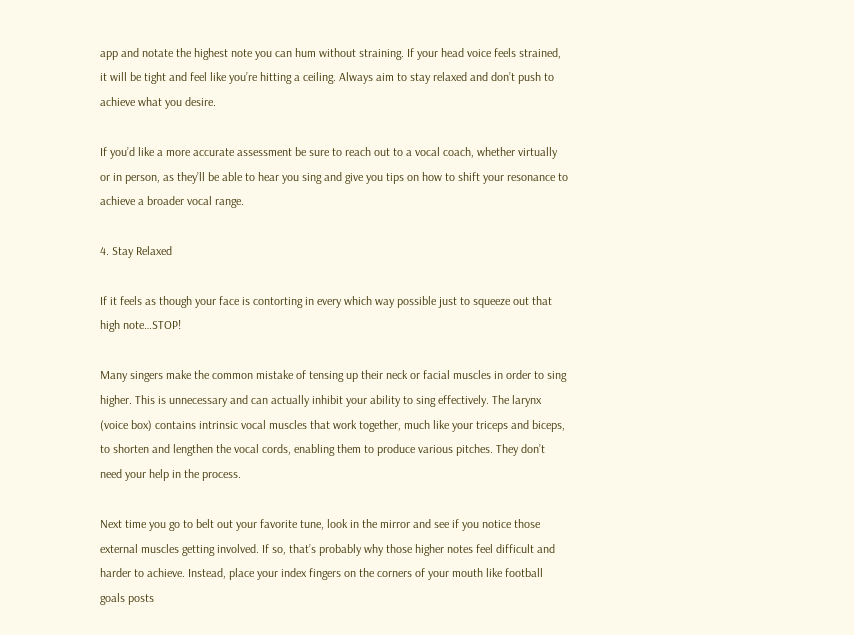app and notate the highest note you can hum without straining. If your head voice feels strained, it will be tight and feel like you’re hitting a ceiling. Always aim to stay relaxed and don’t push to achieve what you desire.

If you’d like a more accurate assessment be sure to reach out to a vocal coach, whether virtually or in person, as they’ll be able to hear you sing and give you tips on how to shift your resonance to achieve a broader vocal range.

4. Stay Relaxed

If it feels as though your face is contorting in every which way possible just to squeeze out that high note…STOP!

Many singers make the common mistake of tensing up their neck or facial muscles in order to sing higher. This is unnecessary and can actually inhibit your ability to sing effectively. The larynx (voice box) contains intrinsic vocal muscles that work together, much like your triceps and biceps, to shorten and lengthen the vocal cords, enabling them to produce various pitches. They don’t need your help in the process.

Next time you go to belt out your favorite tune, look in the mirror and see if you notice those external muscles getting involved. If so, that’s probably why those higher notes feel difficult and harder to achieve. Instead, place your index fingers on the corners of your mouth like football goals posts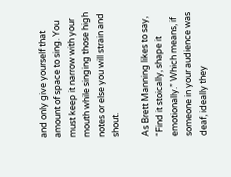and only give yourself that amount of space to sing. You must keep it narrow with your mouth while singing those high notes or else you will strain and shout.

As Brett Manning likes to say, “Find it stoically, shape it emotionally.” Which means, if someone in your audience was deaf, ideally they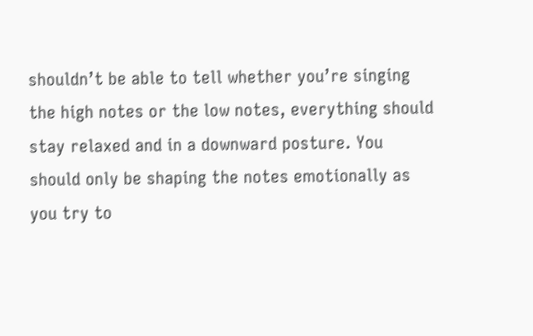shouldn’t be able to tell whether you’re singing the high notes or the low notes, everything should stay relaxed and in a downward posture. You should only be shaping the notes emotionally as you try to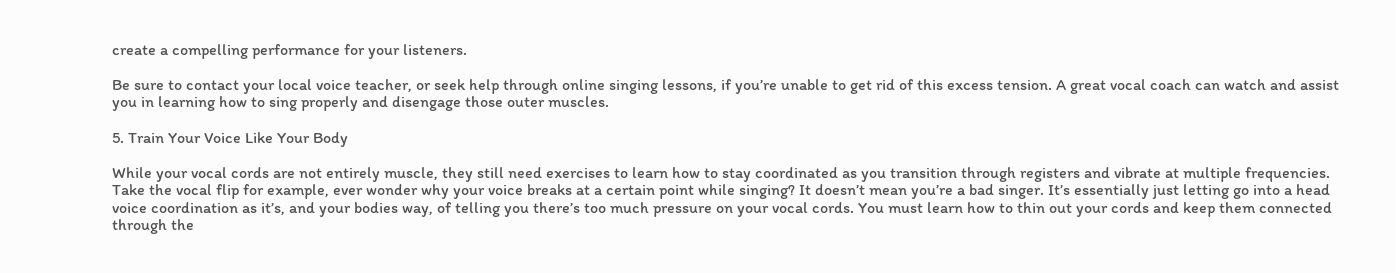create a compelling performance for your listeners.

Be sure to contact your local voice teacher, or seek help through online singing lessons, if you’re unable to get rid of this excess tension. A great vocal coach can watch and assist you in learning how to sing properly and disengage those outer muscles.

5. Train Your Voice Like Your Body

While your vocal cords are not entirely muscle, they still need exercises to learn how to stay coordinated as you transition through registers and vibrate at multiple frequencies. Take the vocal flip for example, ever wonder why your voice breaks at a certain point while singing? It doesn’t mean you’re a bad singer. It’s essentially just letting go into a head voice coordination as it’s, and your bodies way, of telling you there’s too much pressure on your vocal cords. You must learn how to thin out your cords and keep them connected through the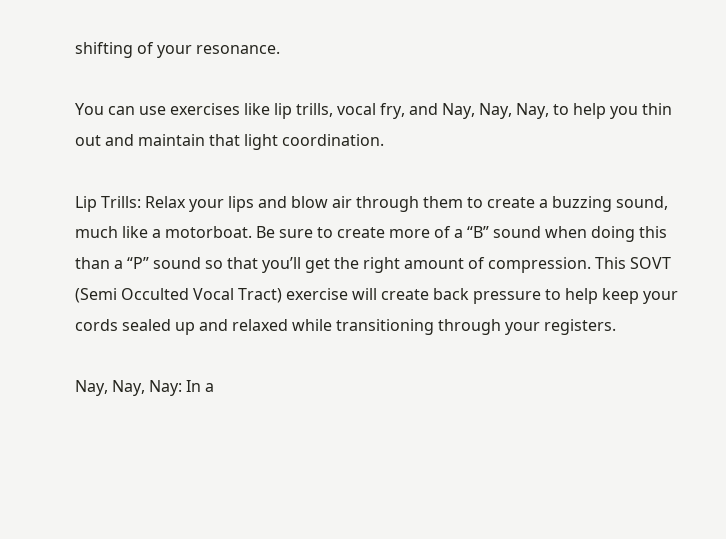shifting of your resonance.

You can use exercises like lip trills, vocal fry, and Nay, Nay, Nay, to help you thin out and maintain that light coordination.

Lip Trills: Relax your lips and blow air through them to create a buzzing sound, much like a motorboat. Be sure to create more of a “B” sound when doing this than a “P” sound so that you’ll get the right amount of compression. This SOVT (Semi Occulted Vocal Tract) exercise will create back pressure to help keep your cords sealed up and relaxed while transitioning through your registers.

Nay, Nay, Nay: In a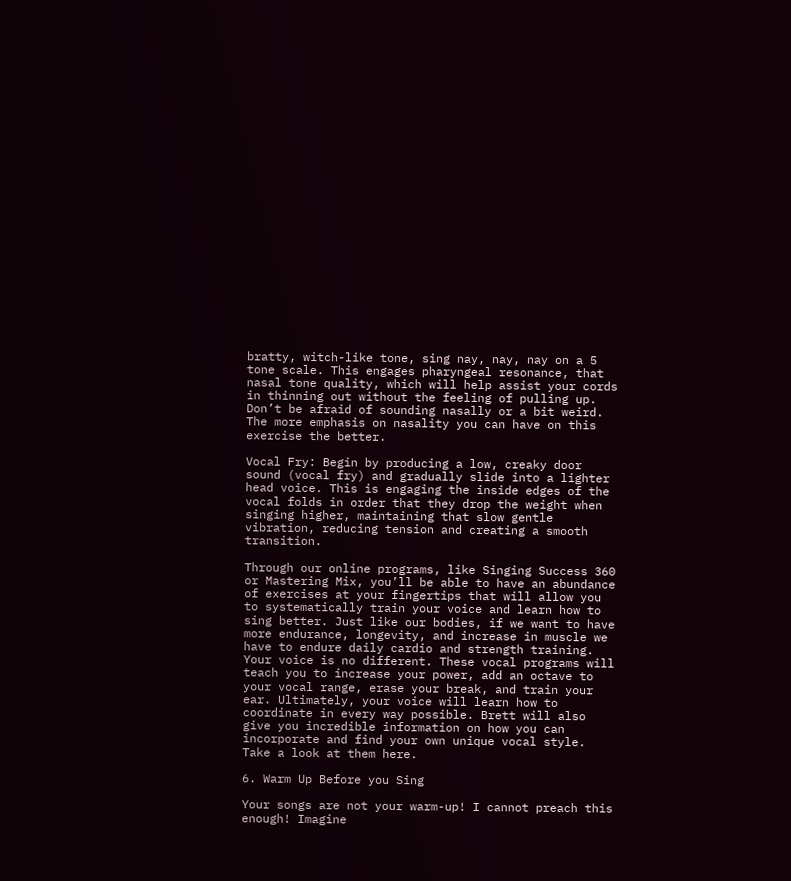bratty, witch-like tone, sing nay, nay, nay on a 5 tone scale. This engages pharyngeal resonance, that nasal tone quality, which will help assist your cords in thinning out without the feeling of pulling up. Don’t be afraid of sounding nasally or a bit weird. The more emphasis on nasality you can have on this exercise the better.

Vocal Fry: Begin by producing a low, creaky door sound (vocal fry) and gradually slide into a lighter head voice. This is engaging the inside edges of the vocal folds in order that they drop the weight when singing higher, maintaining that slow gentle vibration, reducing tension and creating a smooth transition.

Through our online programs, like Singing Success 360 or Mastering Mix, you’ll be able to have an abundance of exercises at your fingertips that will allow you to systematically train your voice and learn how to sing better. Just like our bodies, if we want to have more endurance, longevity, and increase in muscle we have to endure daily cardio and strength training. Your voice is no different. These vocal programs will teach you to increase your power, add an octave to your vocal range, erase your break, and train your ear. Ultimately, your voice will learn how to coordinate in every way possible. Brett will also give you incredible information on how you can incorporate and find your own unique vocal style. Take a look at them here.

6. Warm Up Before you Sing

Your songs are not your warm-up! I cannot preach this enough! Imagine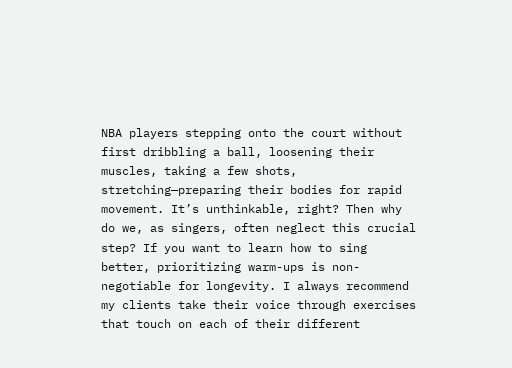NBA players stepping onto the court without first dribbling a ball, loosening their muscles, taking a few shots, stretching—preparing their bodies for rapid movement. It’s unthinkable, right? Then why do we, as singers, often neglect this crucial step? If you want to learn how to sing better, prioritizing warm-ups is non-negotiable for longevity. I always recommend my clients take their voice through exercises that touch on each of their different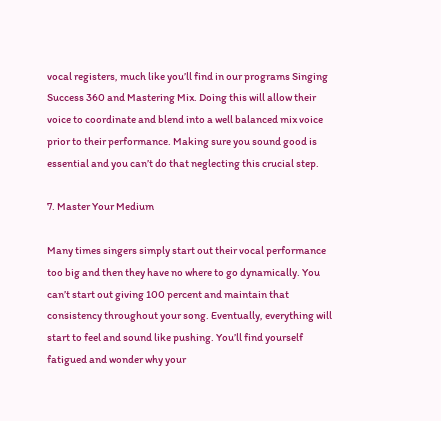vocal registers, much like you’ll find in our programs Singing Success 360 and Mastering Mix. Doing this will allow their voice to coordinate and blend into a well balanced mix voice prior to their performance. Making sure you sound good is essential and you can’t do that neglecting this crucial step.

7. Master Your Medium

Many times singers simply start out their vocal performance too big and then they have no where to go dynamically. You can’t start out giving 100 percent and maintain that consistency throughout your song. Eventually, everything will start to feel and sound like pushing. You’ll find yourself fatigued and wonder why your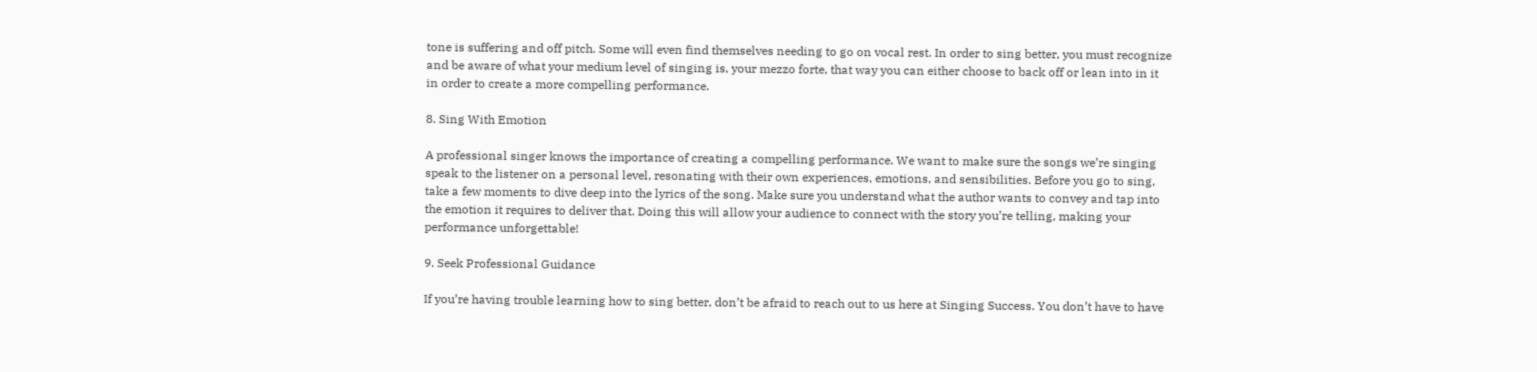tone is suffering and off pitch. Some will even find themselves needing to go on vocal rest. In order to sing better, you must recognize and be aware of what your medium level of singing is, your mezzo forte, that way you can either choose to back off or lean into in it in order to create a more compelling performance.

8. Sing With Emotion

A professional singer knows the importance of creating a compelling performance. We want to make sure the songs we’re singing speak to the listener on a personal level, resonating with their own experiences, emotions, and sensibilities. Before you go to sing, take a few moments to dive deep into the lyrics of the song. Make sure you understand what the author wants to convey and tap into the emotion it requires to deliver that. Doing this will allow your audience to connect with the story you’re telling, making your performance unforgettable!

9. Seek Professional Guidance

If you’re having trouble learning how to sing better, don’t be afraid to reach out to us here at Singing Success. You don’t have to have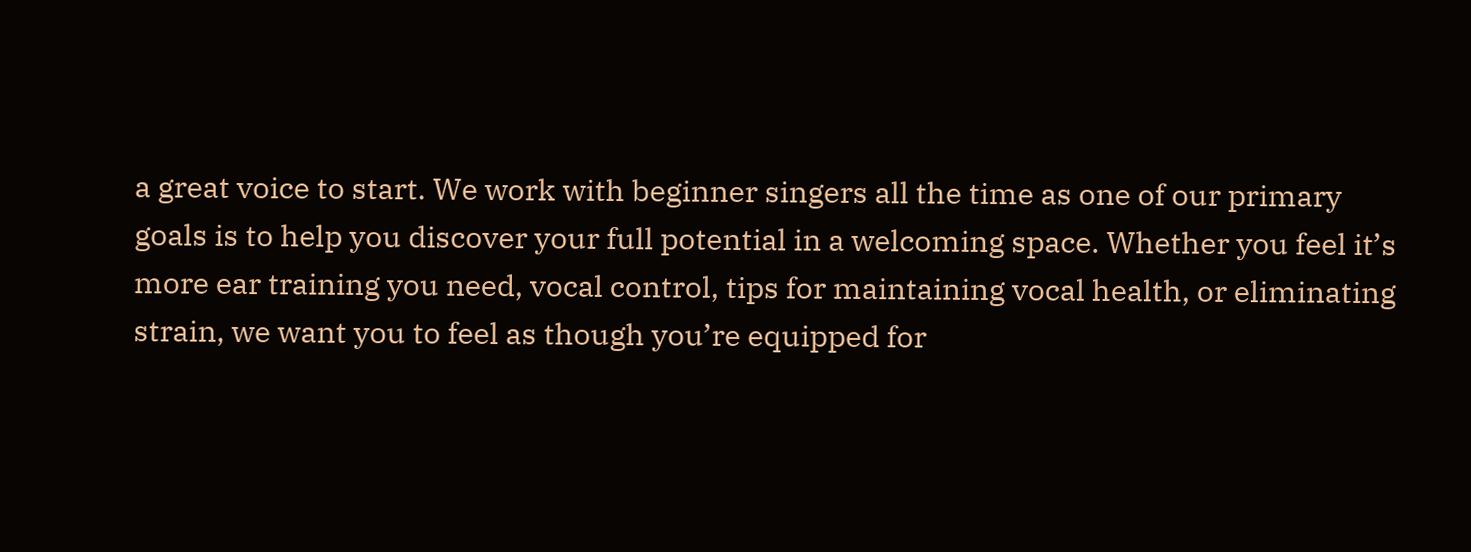a great voice to start. We work with beginner singers all the time as one of our primary goals is to help you discover your full potential in a welcoming space. Whether you feel it’s more ear training you need, vocal control, tips for maintaining vocal health, or eliminating strain, we want you to feel as though you’re equipped for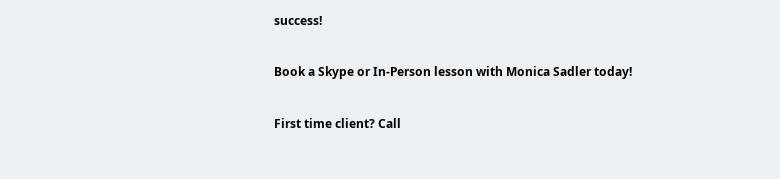success!

Book a Skype or In-Person lesson with Monica Sadler today!

First time client? Call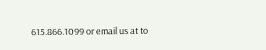615.866.1099 or email us at to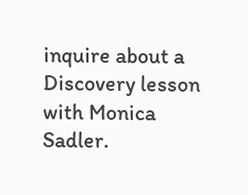inquire about a Discovery lesson with Monica Sadler.